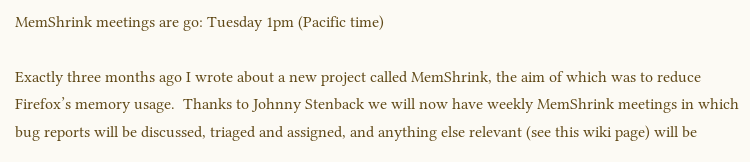MemShrink meetings are go: Tuesday 1pm (Pacific time)

Exactly three months ago I wrote about a new project called MemShrink, the aim of which was to reduce Firefox’s memory usage.  Thanks to Johnny Stenback we will now have weekly MemShrink meetings in which bug reports will be discussed, triaged and assigned, and anything else relevant (see this wiki page) will be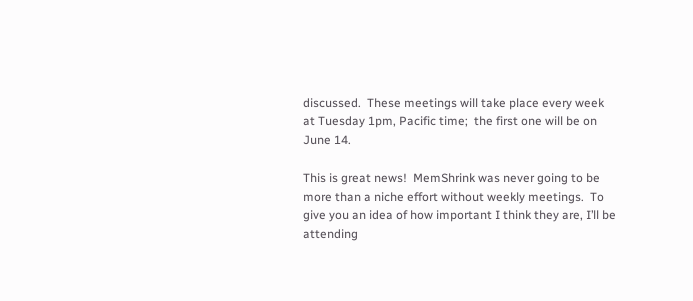discussed.  These meetings will take place every week at Tuesday 1pm, Pacific time;  the first one will be on June 14.

This is great news!  MemShrink was never going to be more than a niche effort without weekly meetings.  To give you an idea of how important I think they are, I’ll be attending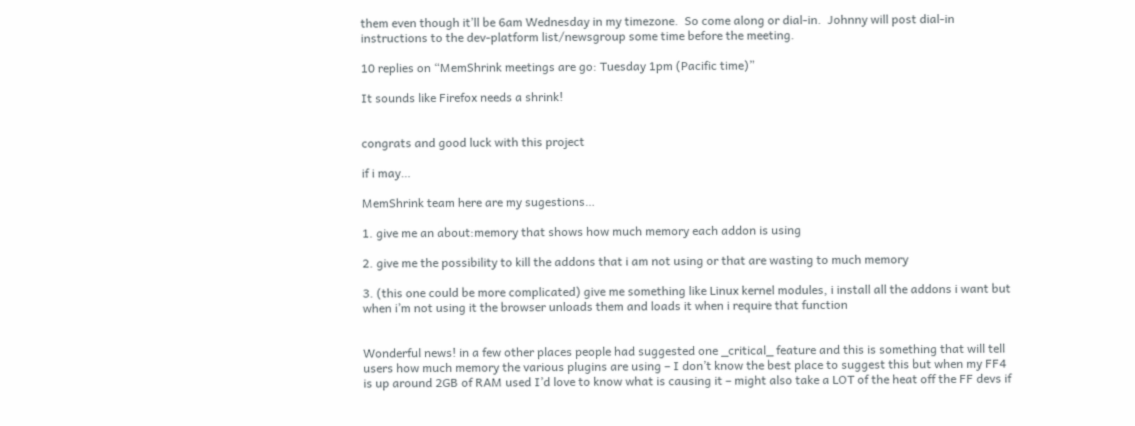them even though it’ll be 6am Wednesday in my timezone.  So come along or dial-in.  Johnny will post dial-in instructions to the dev-platform list/newsgroup some time before the meeting.

10 replies on “MemShrink meetings are go: Tuesday 1pm (Pacific time)”

It sounds like Firefox needs a shrink!


congrats and good luck with this project

if i may…

MemShrink team here are my sugestions…

1. give me an about:memory that shows how much memory each addon is using

2. give me the possibility to kill the addons that i am not using or that are wasting to much memory

3. (this one could be more complicated) give me something like Linux kernel modules, i install all the addons i want but when i’m not using it the browser unloads them and loads it when i require that function


Wonderful news! in a few other places people had suggested one _critical_ feature and this is something that will tell users how much memory the various plugins are using – I don’t know the best place to suggest this but when my FF4 is up around 2GB of RAM used I’d love to know what is causing it – might also take a LOT of the heat off the FF devs if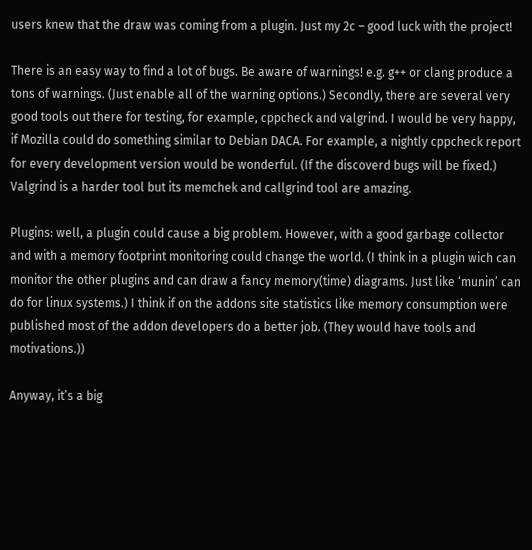users knew that the draw was coming from a plugin. Just my 2c – good luck with the project!

There is an easy way to find a lot of bugs. Be aware of warnings! e.g. g++ or clang produce a tons of warnings. (Just enable all of the warning options.) Secondly, there are several very good tools out there for testing, for example, cppcheck and valgrind. I would be very happy, if Mozilla could do something similar to Debian DACA. For example, a nightly cppcheck report for every development version would be wonderful. (If the discoverd bugs will be fixed.) Valgrind is a harder tool but its memchek and callgrind tool are amazing.

Plugins: well, a plugin could cause a big problem. However, with a good garbage collector and with a memory footprint monitoring could change the world. (I think in a plugin wich can monitor the other plugins and can draw a fancy memory(time) diagrams. Just like ‘munin’ can do for linux systems.) I think if on the addons site statistics like memory consumption were published most of the addon developers do a better job. (They would have tools and motivations.))

Anyway, it’s a big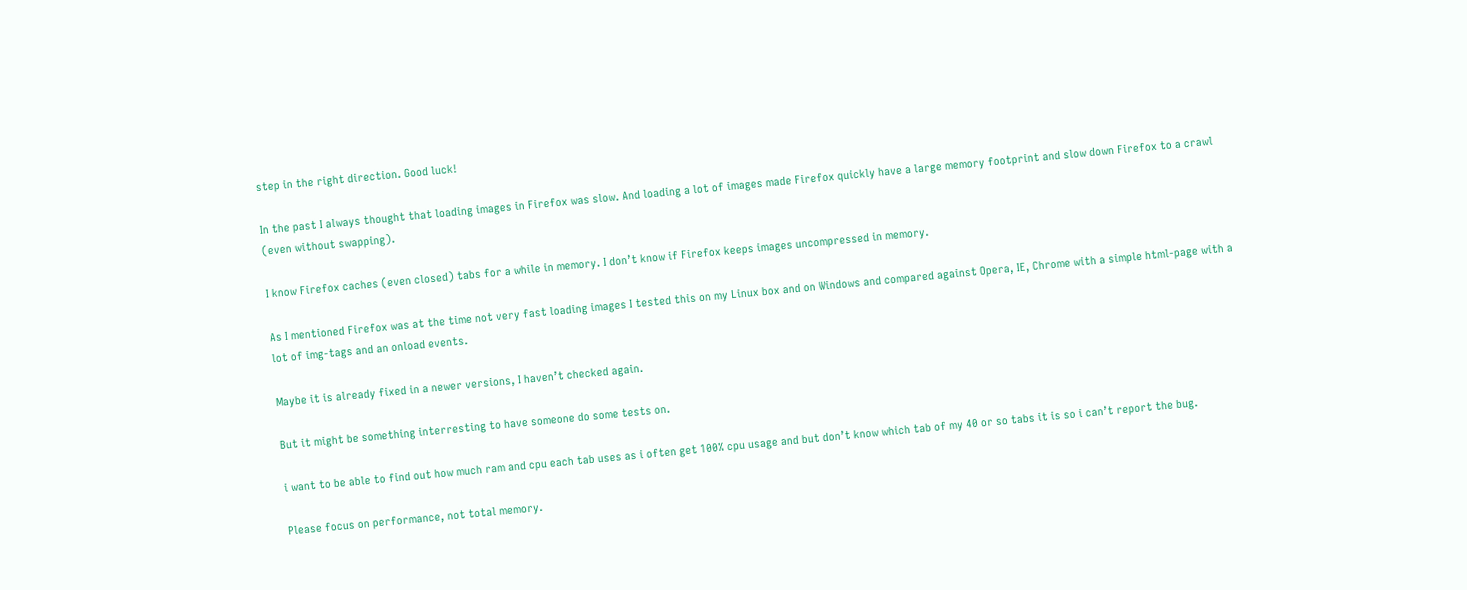step in the right direction. Good luck!

In the past I always thought that loading images in Firefox was slow. And loading a lot of images made Firefox quickly have a large memory footprint and slow down Firefox to a crawl (even without swapping).

I know Firefox caches (even closed) tabs for a while in memory. I don’t know if Firefox keeps images uncompressed in memory.

As I mentioned Firefox was at the time not very fast loading images I tested this on my Linux box and on Windows and compared against Opera, IE, Chrome with a simple html-page with a lot of img-tags and an onload events.

Maybe it is already fixed in a newer versions, I haven’t checked again.

But it might be something interresting to have someone do some tests on.

i want to be able to find out how much ram and cpu each tab uses as i often get 100% cpu usage and but don’t know which tab of my 40 or so tabs it is so i can’t report the bug.

Please focus on performance, not total memory.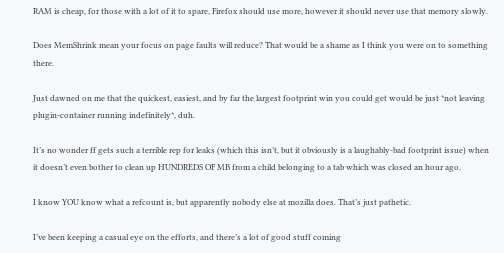RAM is cheap, for those with a lot of it to spare, Firefox should use more, however it should never use that memory slowly.

Does MemShrink mean your focus on page faults will reduce? That would be a shame as I think you were on to something there.

Just dawned on me that the quickest, easiest, and by far the largest footprint win you could get would be just *not leaving plugin-container running indefinitely*, duh.

It’s no wonder ff gets such a terrible rep for leaks (which this isn’t, but it obviously is a laughably-bad footprint issue) when it doesn’t even bother to clean up HUNDREDS OF MB from a child belonging to a tab which was closed an hour ago.

I know YOU know what a refcount is, but apparently nobody else at mozilla does. That’s just pathetic.

I’ve been keeping a casual eye on the efforts, and there’s a lot of good stuff coming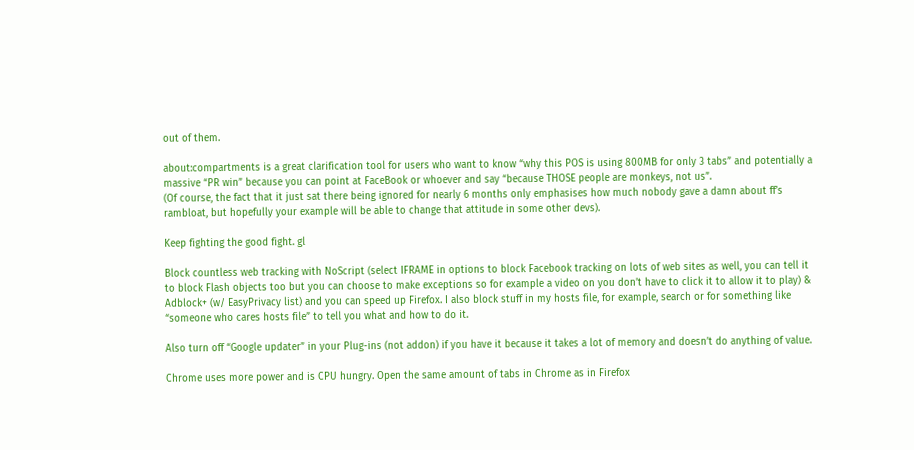out of them.

about:compartments is a great clarification tool for users who want to know “why this POS is using 800MB for only 3 tabs” and potentially a massive “PR win” because you can point at FaceBook or whoever and say “because THOSE people are monkeys, not us”.
(Of course, the fact that it just sat there being ignored for nearly 6 months only emphasises how much nobody gave a damn about ff’s rambloat, but hopefully your example will be able to change that attitude in some other devs).

Keep fighting the good fight. gl

Block countless web tracking with NoScript (select IFRAME in options to block Facebook tracking on lots of web sites as well, you can tell it to block Flash objects too but you can choose to make exceptions so for example a video on you don’t have to click it to allow it to play) & Adblock+ (w/ EasyPrivacy list) and you can speed up Firefox. I also block stuff in my hosts file, for example, search or for something like “someone who cares hosts file” to tell you what and how to do it.

Also turn off “Google updater” in your Plug-ins (not addon) if you have it because it takes a lot of memory and doesn’t do anything of value.

Chrome uses more power and is CPU hungry. Open the same amount of tabs in Chrome as in Firefox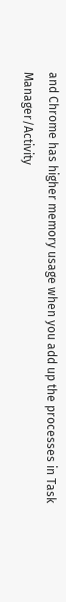and Chrome has higher memory usage when you add up the processes in Task Manager/Activity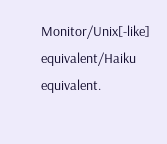Monitor/Unix[-like] equivalent/Haiku equivalent.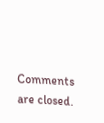Comments are closed.